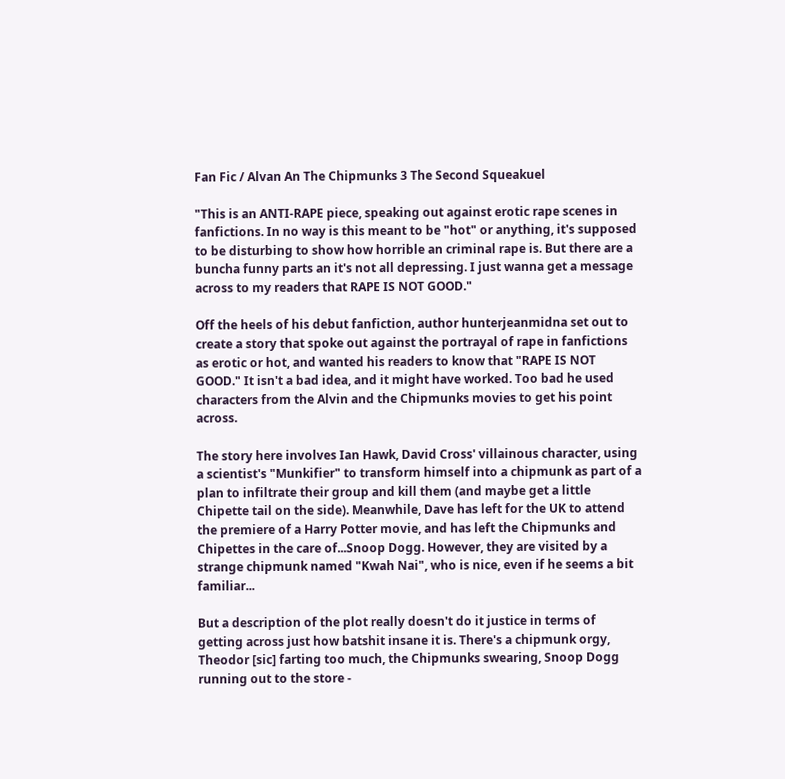Fan Fic / Alvan An The Chipmunks 3 The Second Squeakuel

"This is an ANTI-RAPE piece, speaking out against erotic rape scenes in fanfictions. In no way is this meant to be "hot" or anything, it's supposed to be disturbing to show how horrible an criminal rape is. But there are a buncha funny parts an it's not all depressing. I just wanna get a message across to my readers that RAPE IS NOT GOOD."

Off the heels of his debut fanfiction, author hunterjeanmidna set out to create a story that spoke out against the portrayal of rape in fanfictions as erotic or hot, and wanted his readers to know that "RAPE IS NOT GOOD." It isn't a bad idea, and it might have worked. Too bad he used characters from the Alvin and the Chipmunks movies to get his point across.

The story here involves Ian Hawk, David Cross' villainous character, using a scientist's "Munkifier" to transform himself into a chipmunk as part of a plan to infiltrate their group and kill them (and maybe get a little Chipette tail on the side). Meanwhile, Dave has left for the UK to attend the premiere of a Harry Potter movie, and has left the Chipmunks and Chipettes in the care of...Snoop Dogg. However, they are visited by a strange chipmunk named "Kwah Nai", who is nice, even if he seems a bit familiar...

But a description of the plot really doesn't do it justice in terms of getting across just how batshit insane it is. There's a chipmunk orgy, Theodor [sic] farting too much, the Chipmunks swearing, Snoop Dogg running out to the store -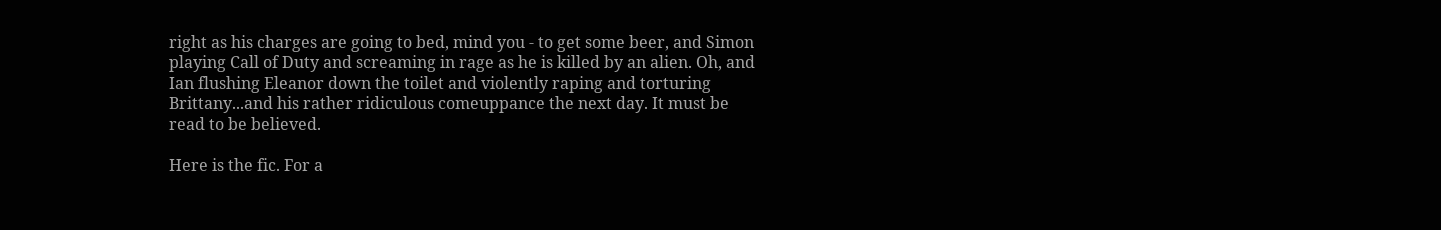right as his charges are going to bed, mind you - to get some beer, and Simon playing Call of Duty and screaming in rage as he is killed by an alien. Oh, and Ian flushing Eleanor down the toilet and violently raping and torturing Brittany...and his rather ridiculous comeuppance the next day. It must be read to be believed.

Here is the fic. For a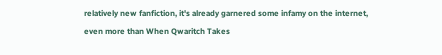relatively new fanfiction, it's already garnered some infamy on the internet, even more than When Qwaritch Takes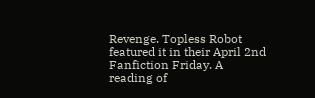Revenge. Topless Robot featured it in their April 2nd Fanfiction Friday. A reading of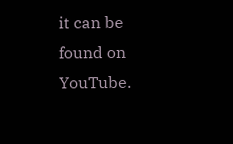it can be found on YouTube.